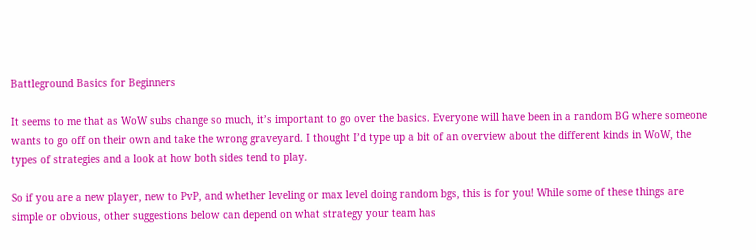Battleground Basics for Beginners

It seems to me that as WoW subs change so much, it’s important to go over the basics. Everyone will have been in a random BG where someone wants to go off on their own and take the wrong graveyard. I thought I’d type up a bit of an overview about the different kinds in WoW, the types of strategies and a look at how both sides tend to play.

So if you are a new player, new to PvP, and whether leveling or max level doing random bgs, this is for you! While some of these things are simple or obvious, other suggestions below can depend on what strategy your team has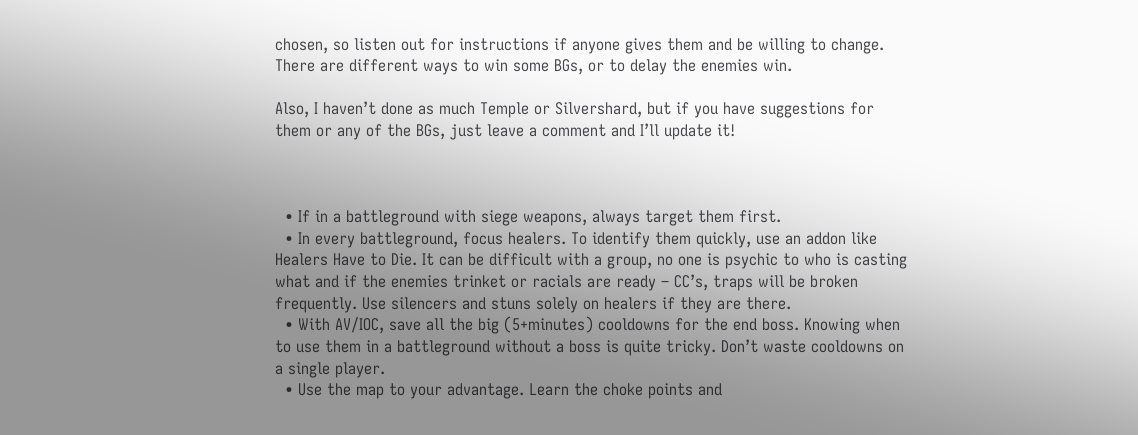chosen, so listen out for instructions if anyone gives them and be willing to change. There are different ways to win some BGs, or to delay the enemies win.

Also, I haven’t done as much Temple or Silvershard, but if you have suggestions for them or any of the BGs, just leave a comment and I’ll update it!



  • If in a battleground with siege weapons, always target them first.
  • In every battleground, focus healers. To identify them quickly, use an addon like Healers Have to Die. It can be difficult with a group, no one is psychic to who is casting what and if the enemies trinket or racials are ready – CC’s, traps will be broken frequently. Use silencers and stuns solely on healers if they are there.
  • With AV/IOC, save all the big (5+minutes) cooldowns for the end boss. Knowing when to use them in a battleground without a boss is quite tricky. Don’t waste cooldowns on a single player.
  • Use the map to your advantage. Learn the choke points and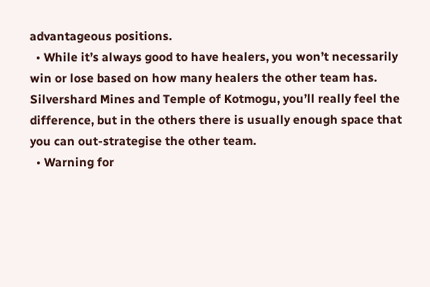advantageous positions.
  • While it’s always good to have healers, you won’t necessarily win or lose based on how many healers the other team has. Silvershard Mines and Temple of Kotmogu, you’ll really feel the difference, but in the others there is usually enough space that you can out-strategise the other team.
  • Warning for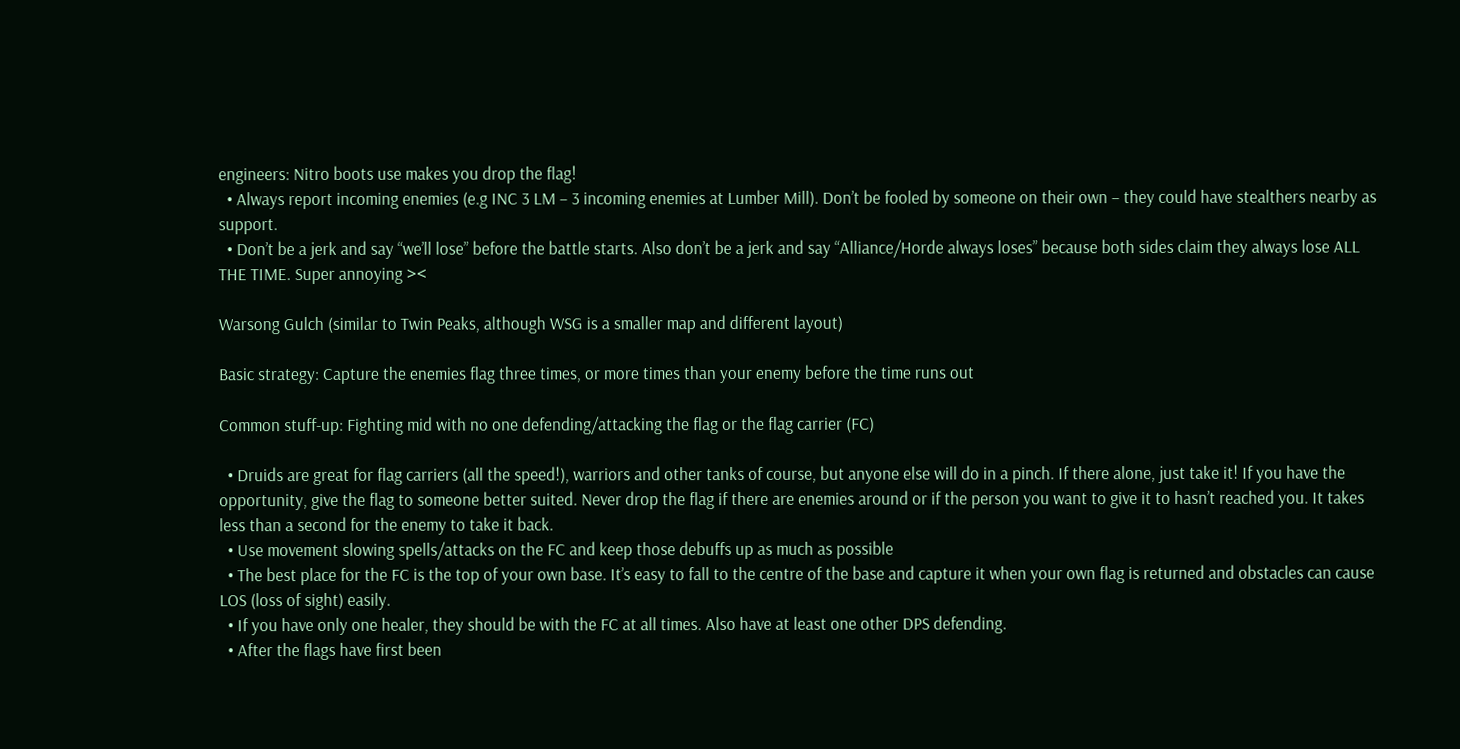engineers: Nitro boots use makes you drop the flag!
  • Always report incoming enemies (e.g INC 3 LM – 3 incoming enemies at Lumber Mill). Don’t be fooled by someone on their own – they could have stealthers nearby as support.
  • Don’t be a jerk and say “we’ll lose” before the battle starts. Also don’t be a jerk and say “Alliance/Horde always loses” because both sides claim they always lose ALL THE TIME. Super annoying ><

Warsong Gulch (similar to Twin Peaks, although WSG is a smaller map and different layout)

Basic strategy: Capture the enemies flag three times, or more times than your enemy before the time runs out

Common stuff-up: Fighting mid with no one defending/attacking the flag or the flag carrier (FC)

  • Druids are great for flag carriers (all the speed!), warriors and other tanks of course, but anyone else will do in a pinch. If there alone, just take it! If you have the opportunity, give the flag to someone better suited. Never drop the flag if there are enemies around or if the person you want to give it to hasn’t reached you. It takes less than a second for the enemy to take it back.
  • Use movement slowing spells/attacks on the FC and keep those debuffs up as much as possible
  • The best place for the FC is the top of your own base. It’s easy to fall to the centre of the base and capture it when your own flag is returned and obstacles can cause LOS (loss of sight) easily.
  • If you have only one healer, they should be with the FC at all times. Also have at least one other DPS defending.
  • After the flags have first been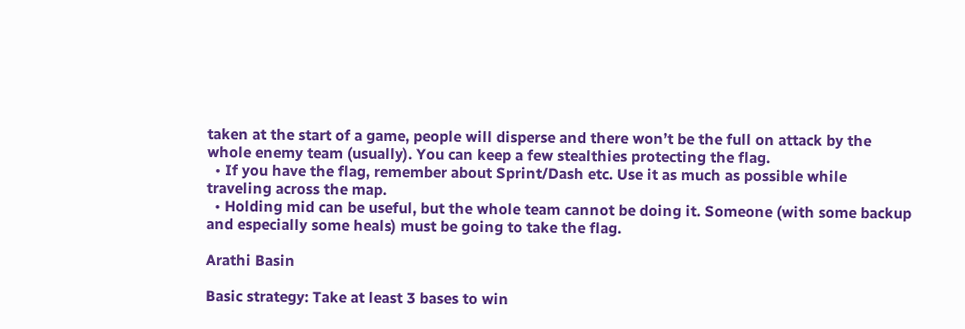taken at the start of a game, people will disperse and there won’t be the full on attack by the whole enemy team (usually). You can keep a few stealthies protecting the flag.
  • If you have the flag, remember about Sprint/Dash etc. Use it as much as possible while traveling across the map.
  • Holding mid can be useful, but the whole team cannot be doing it. Someone (with some backup and especially some heals) must be going to take the flag.

Arathi Basin

Basic strategy: Take at least 3 bases to win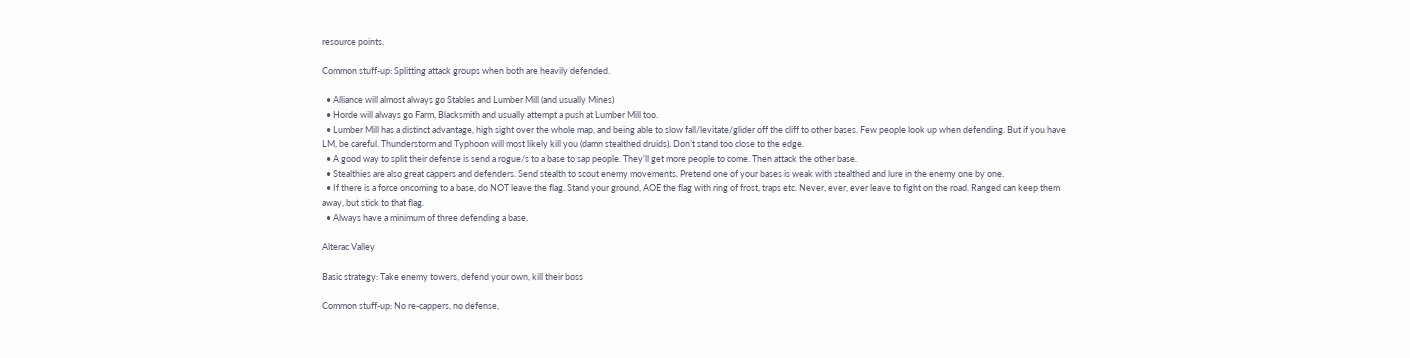resource points.

Common stuff-up: Splitting attack groups when both are heavily defended.

  • Alliance will almost always go Stables and Lumber Mill (and usually Mines)
  • Horde will always go Farm, Blacksmith and usually attempt a push at Lumber Mill too.
  • Lumber Mill has a distinct advantage, high sight over the whole map, and being able to slow fall/levitate/glider off the cliff to other bases. Few people look up when defending. But if you have LM, be careful. Thunderstorm and Typhoon will most likely kill you (damn stealthed druids). Don’t stand too close to the edge.
  • A good way to split their defense is send a rogue/s to a base to sap people. They’ll get more people to come. Then attack the other base.
  • Stealthies are also great cappers and defenders. Send stealth to scout enemy movements. Pretend one of your bases is weak with stealthed and lure in the enemy one by one.
  • If there is a force oncoming to a base, do NOT leave the flag. Stand your ground, AOE the flag with ring of frost, traps etc. Never, ever, ever leave to fight on the road. Ranged can keep them away, but stick to that flag.
  • Always have a minimum of three defending a base.

Alterac Valley

Basic strategy: Take enemy towers, defend your own, kill their boss

Common stuff-up: No re-cappers, no defense,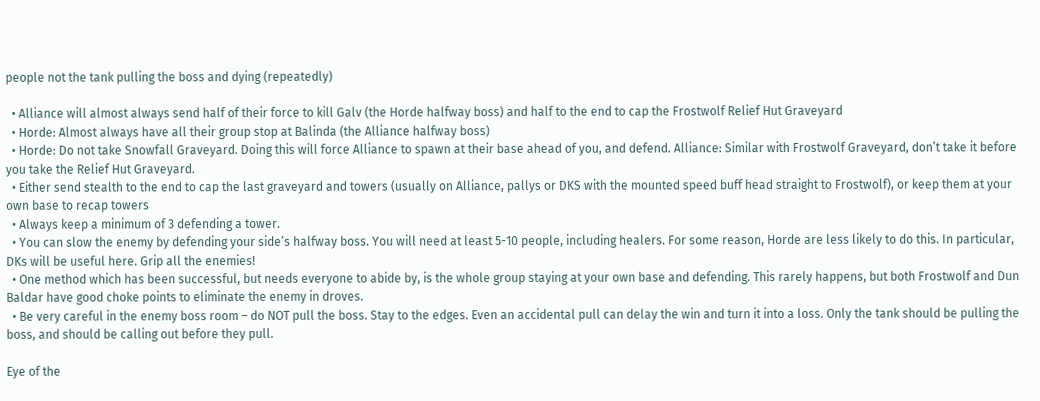people not the tank pulling the boss and dying (repeatedly)

  • Alliance will almost always send half of their force to kill Galv (the Horde halfway boss) and half to the end to cap the Frostwolf Relief Hut Graveyard
  • Horde: Almost always have all their group stop at Balinda (the Alliance halfway boss)
  • Horde: Do not take Snowfall Graveyard. Doing this will force Alliance to spawn at their base ahead of you, and defend. Alliance: Similar with Frostwolf Graveyard, don’t take it before you take the Relief Hut Graveyard.
  • Either send stealth to the end to cap the last graveyard and towers (usually on Alliance, pallys or DKS with the mounted speed buff head straight to Frostwolf), or keep them at your own base to recap towers
  • Always keep a minimum of 3 defending a tower.
  • You can slow the enemy by defending your side’s halfway boss. You will need at least 5-10 people, including healers. For some reason, Horde are less likely to do this. In particular, DKs will be useful here. Grip all the enemies!
  • One method which has been successful, but needs everyone to abide by, is the whole group staying at your own base and defending. This rarely happens, but both Frostwolf and Dun Baldar have good choke points to eliminate the enemy in droves.
  • Be very careful in the enemy boss room – do NOT pull the boss. Stay to the edges. Even an accidental pull can delay the win and turn it into a loss. Only the tank should be pulling the boss, and should be calling out before they pull.

Eye of the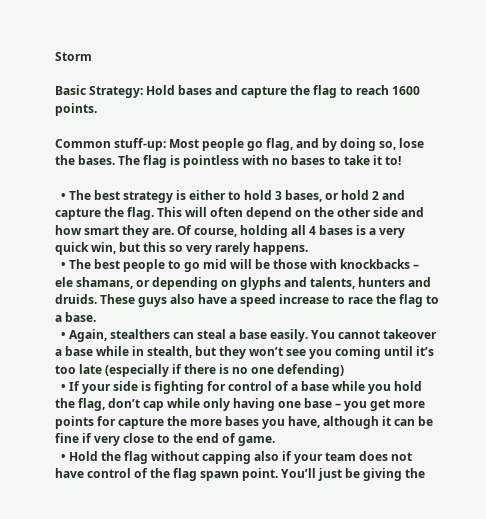Storm

Basic Strategy: Hold bases and capture the flag to reach 1600 points.

Common stuff-up: Most people go flag, and by doing so, lose the bases. The flag is pointless with no bases to take it to!

  • The best strategy is either to hold 3 bases, or hold 2 and capture the flag. This will often depend on the other side and how smart they are. Of course, holding all 4 bases is a very quick win, but this so very rarely happens.
  • The best people to go mid will be those with knockbacks – ele shamans, or depending on glyphs and talents, hunters and druids. These guys also have a speed increase to race the flag to a base.
  • Again, stealthers can steal a base easily. You cannot takeover a base while in stealth, but they won’t see you coming until it’s too late (especially if there is no one defending)
  • If your side is fighting for control of a base while you hold the flag, don’t cap while only having one base – you get more points for capture the more bases you have, although it can be fine if very close to the end of game.
  • Hold the flag without capping also if your team does not have control of the flag spawn point. You’ll just be giving the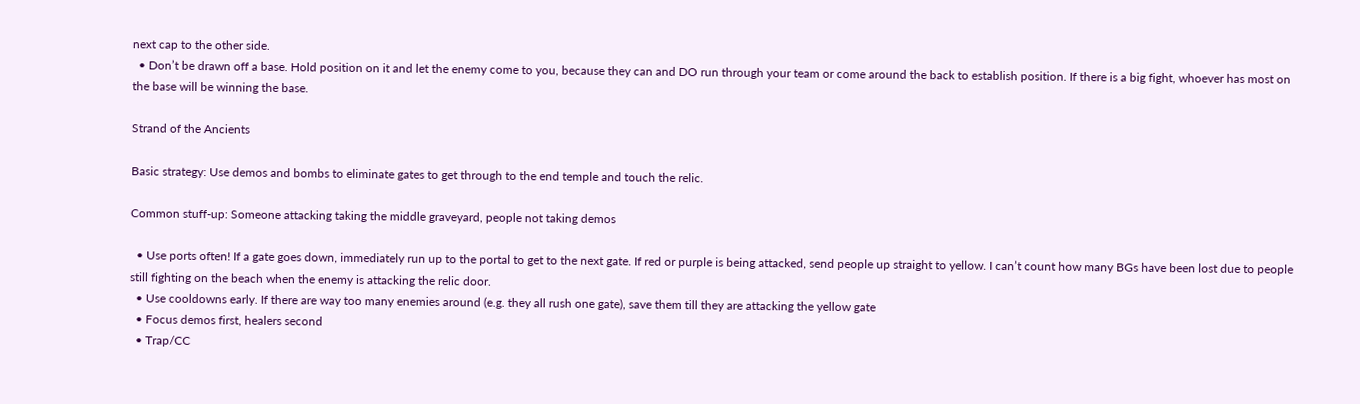next cap to the other side.
  • Don’t be drawn off a base. Hold position on it and let the enemy come to you, because they can and DO run through your team or come around the back to establish position. If there is a big fight, whoever has most on the base will be winning the base.

Strand of the Ancients

Basic strategy: Use demos and bombs to eliminate gates to get through to the end temple and touch the relic.

Common stuff-up: Someone attacking taking the middle graveyard, people not taking demos

  • Use ports often! If a gate goes down, immediately run up to the portal to get to the next gate. If red or purple is being attacked, send people up straight to yellow. I can’t count how many BGs have been lost due to people still fighting on the beach when the enemy is attacking the relic door.
  • Use cooldowns early. If there are way too many enemies around (e.g. they all rush one gate), save them till they are attacking the yellow gate
  • Focus demos first, healers second
  • Trap/CC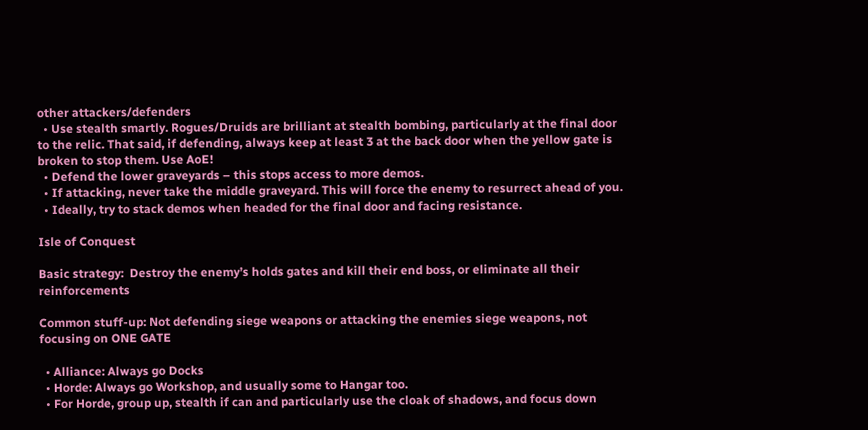other attackers/defenders
  • Use stealth smartly. Rogues/Druids are brilliant at stealth bombing, particularly at the final door to the relic. That said, if defending, always keep at least 3 at the back door when the yellow gate is broken to stop them. Use AoE!
  • Defend the lower graveyards – this stops access to more demos.
  • If attacking, never take the middle graveyard. This will force the enemy to resurrect ahead of you.
  • Ideally, try to stack demos when headed for the final door and facing resistance.

Isle of Conquest

Basic strategy:  Destroy the enemy’s holds gates and kill their end boss, or eliminate all their reinforcements

Common stuff-up: Not defending siege weapons or attacking the enemies siege weapons, not focusing on ONE GATE

  • Alliance: Always go Docks
  • Horde: Always go Workshop, and usually some to Hangar too.
  • For Horde, group up, stealth if can and particularly use the cloak of shadows, and focus down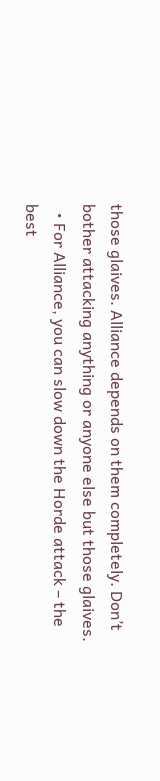those glaives. Alliance depends on them completely. Don’t bother attacking anything or anyone else but those glaives.
  • For Alliance, you can slow down the Horde attack – the best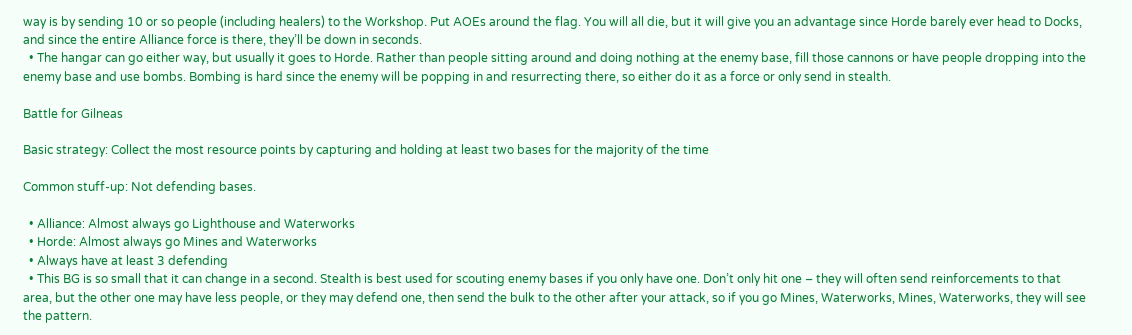way is by sending 10 or so people (including healers) to the Workshop. Put AOEs around the flag. You will all die, but it will give you an advantage since Horde barely ever head to Docks, and since the entire Alliance force is there, they’ll be down in seconds.
  • The hangar can go either way, but usually it goes to Horde. Rather than people sitting around and doing nothing at the enemy base, fill those cannons or have people dropping into the enemy base and use bombs. Bombing is hard since the enemy will be popping in and resurrecting there, so either do it as a force or only send in stealth.

Battle for Gilneas

Basic strategy: Collect the most resource points by capturing and holding at least two bases for the majority of the time

Common stuff-up: Not defending bases.

  • Alliance: Almost always go Lighthouse and Waterworks
  • Horde: Almost always go Mines and Waterworks
  • Always have at least 3 defending
  • This BG is so small that it can change in a second. Stealth is best used for scouting enemy bases if you only have one. Don’t only hit one – they will often send reinforcements to that area, but the other one may have less people, or they may defend one, then send the bulk to the other after your attack, so if you go Mines, Waterworks, Mines, Waterworks, they will see the pattern.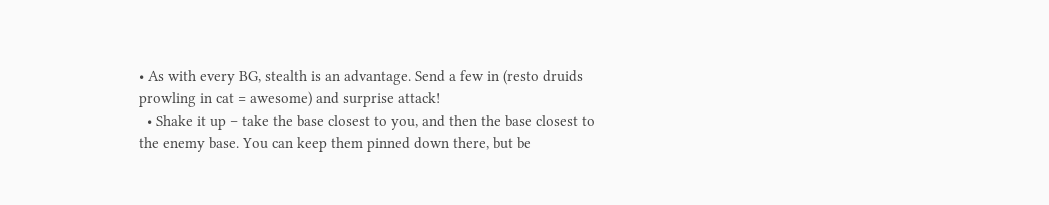• As with every BG, stealth is an advantage. Send a few in (resto druids prowling in cat = awesome) and surprise attack!
  • Shake it up – take the base closest to you, and then the base closest to the enemy base. You can keep them pinned down there, but be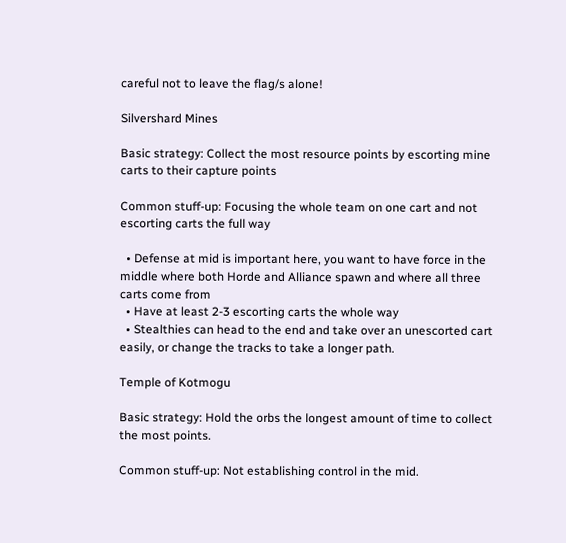careful not to leave the flag/s alone!

Silvershard Mines

Basic strategy: Collect the most resource points by escorting mine carts to their capture points

Common stuff-up: Focusing the whole team on one cart and not escorting carts the full way

  • Defense at mid is important here, you want to have force in the middle where both Horde and Alliance spawn and where all three carts come from
  • Have at least 2-3 escorting carts the whole way
  • Stealthies can head to the end and take over an unescorted cart easily, or change the tracks to take a longer path.

Temple of Kotmogu

Basic strategy: Hold the orbs the longest amount of time to collect the most points.

Common stuff-up: Not establishing control in the mid.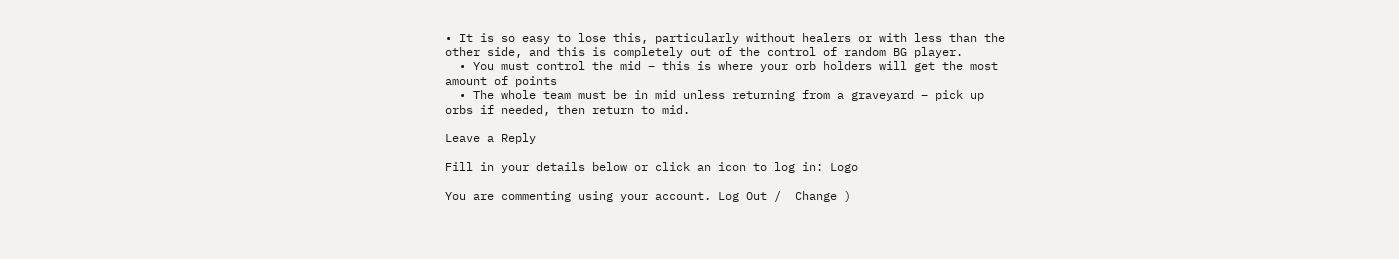• It is so easy to lose this, particularly without healers or with less than the other side, and this is completely out of the control of random BG player.
  • You must control the mid – this is where your orb holders will get the most amount of points
  • The whole team must be in mid unless returning from a graveyard – pick up orbs if needed, then return to mid.

Leave a Reply

Fill in your details below or click an icon to log in: Logo

You are commenting using your account. Log Out /  Change )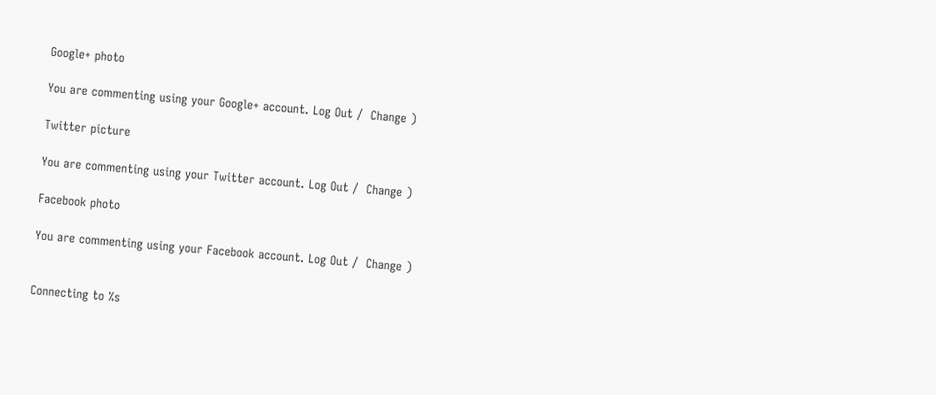Google+ photo

You are commenting using your Google+ account. Log Out /  Change )

Twitter picture

You are commenting using your Twitter account. Log Out /  Change )

Facebook photo

You are commenting using your Facebook account. Log Out /  Change )


Connecting to %s